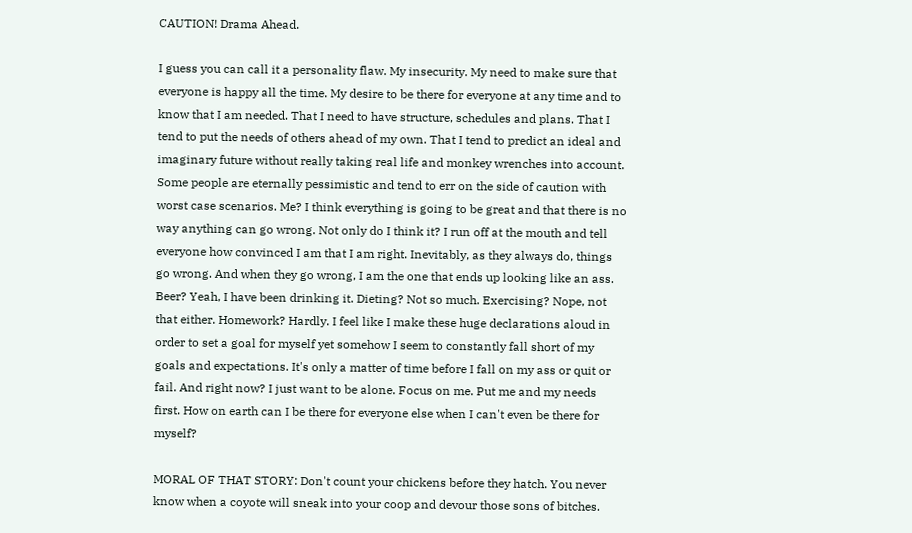CAUTION! Drama Ahead.

I guess you can call it a personality flaw. My insecurity. My need to make sure that everyone is happy all the time. My desire to be there for everyone at any time and to know that I am needed. That I need to have structure, schedules and plans. That I tend to put the needs of others ahead of my own. That I tend to predict an ideal and imaginary future without really taking real life and monkey wrenches into account. Some people are eternally pessimistic and tend to err on the side of caution with worst case scenarios. Me? I think everything is going to be great and that there is no way anything can go wrong. Not only do I think it? I run off at the mouth and tell everyone how convinced I am that I am right. Inevitably, as they always do, things go wrong. And when they go wrong, I am the one that ends up looking like an ass.
Beer? Yeah, I have been drinking it. Dieting? Not so much. Exercising? Nope, not that either. Homework? Hardly. I feel like I make these huge declarations aloud in order to set a goal for myself yet somehow I seem to constantly fall short of my goals and expectations. It's only a matter of time before I fall on my ass or quit or fail. And right now? I just want to be alone. Focus on me. Put me and my needs first. How on earth can I be there for everyone else when I can't even be there for myself?

MORAL OF THAT STORY: Don't count your chickens before they hatch. You never know when a coyote will sneak into your coop and devour those sons of bitches.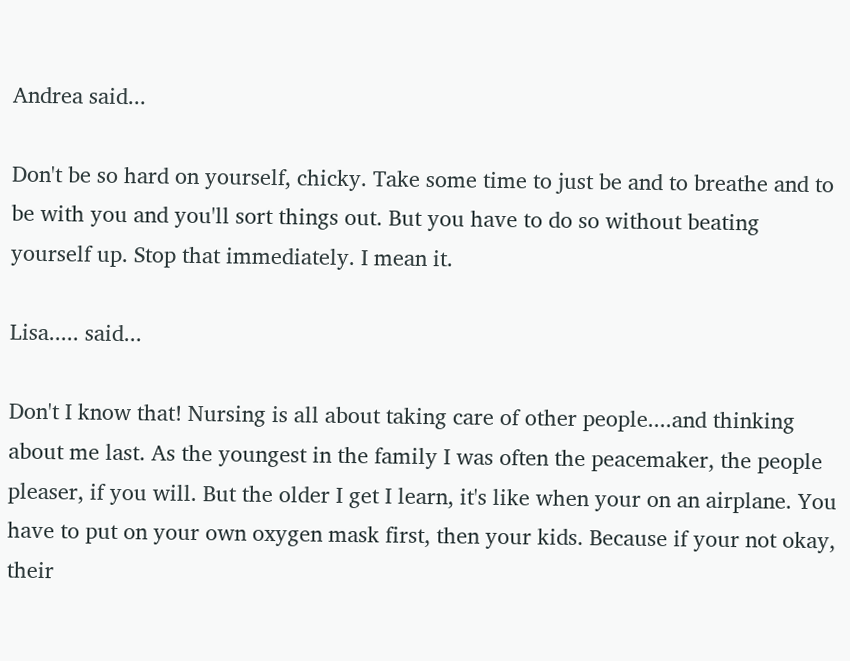Andrea said...

Don't be so hard on yourself, chicky. Take some time to just be and to breathe and to be with you and you'll sort things out. But you have to do so without beating yourself up. Stop that immediately. I mean it.

Lisa..... said...

Don't I know that! Nursing is all about taking care of other people....and thinking about me last. As the youngest in the family I was often the peacemaker, the people pleaser, if you will. But the older I get I learn, it's like when your on an airplane. You have to put on your own oxygen mask first, then your kids. Because if your not okay, their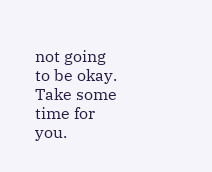not going to be okay. Take some time for you.